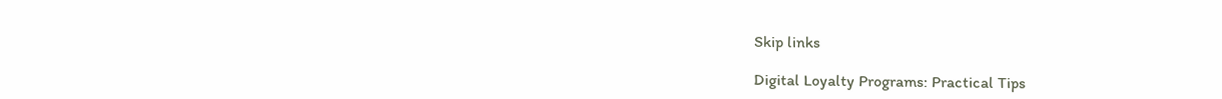Skip links

Digital Loyalty Programs: Practical Tips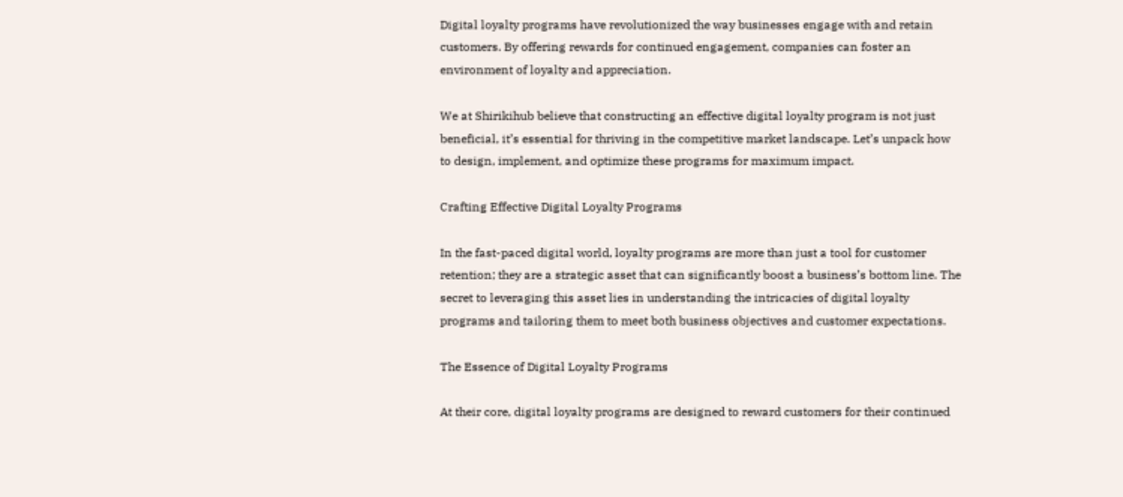Digital loyalty programs have revolutionized the way businesses engage with and retain customers. By offering rewards for continued engagement, companies can foster an environment of loyalty and appreciation.

We at Shirikihub believe that constructing an effective digital loyalty program is not just beneficial, it’s essential for thriving in the competitive market landscape. Let’s unpack how to design, implement, and optimize these programs for maximum impact.

Crafting Effective Digital Loyalty Programs

In the fast-paced digital world, loyalty programs are more than just a tool for customer retention; they are a strategic asset that can significantly boost a business’s bottom line. The secret to leveraging this asset lies in understanding the intricacies of digital loyalty programs and tailoring them to meet both business objectives and customer expectations.

The Essence of Digital Loyalty Programs

At their core, digital loyalty programs are designed to reward customers for their continued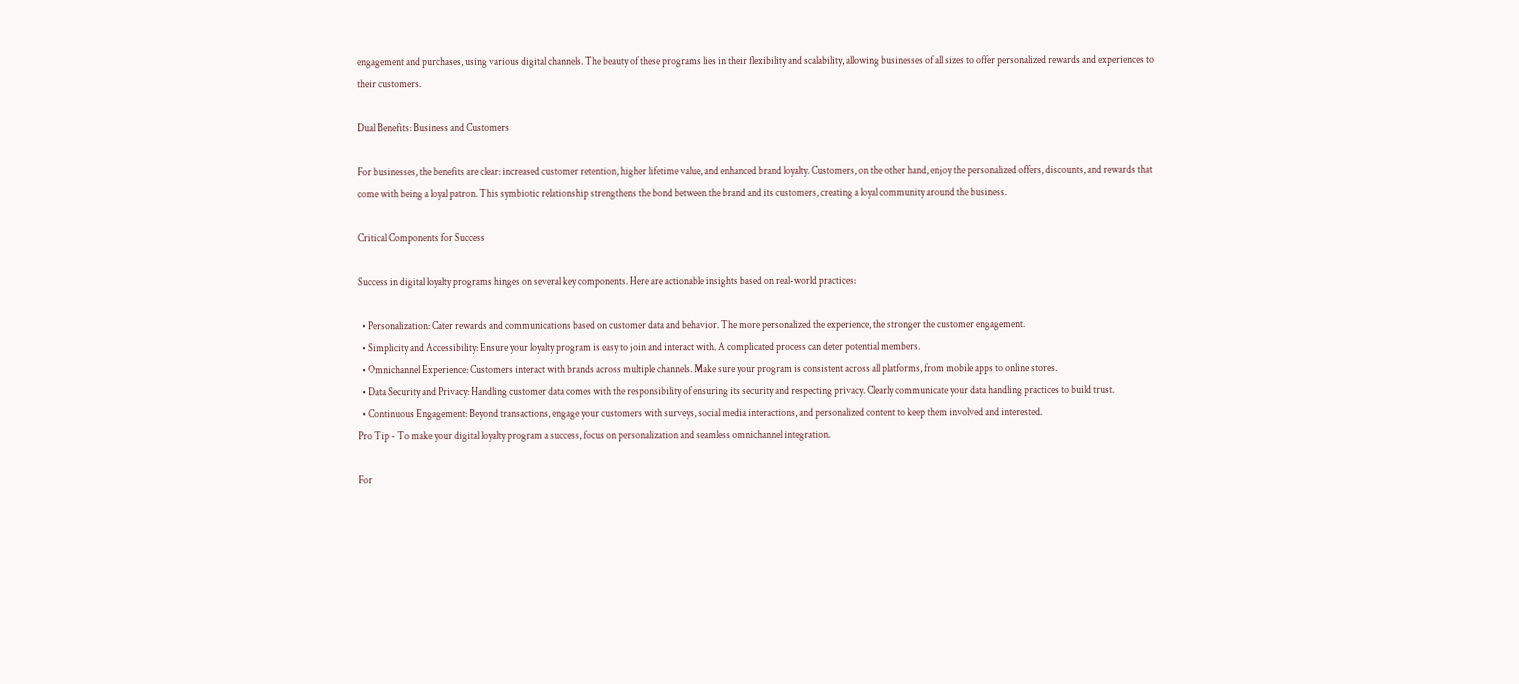engagement and purchases, using various digital channels. The beauty of these programs lies in their flexibility and scalability, allowing businesses of all sizes to offer personalized rewards and experiences to their customers.

Dual Benefits: Business and Customers

For businesses, the benefits are clear: increased customer retention, higher lifetime value, and enhanced brand loyalty. Customers, on the other hand, enjoy the personalized offers, discounts, and rewards that come with being a loyal patron. This symbiotic relationship strengthens the bond between the brand and its customers, creating a loyal community around the business.

Critical Components for Success

Success in digital loyalty programs hinges on several key components. Here are actionable insights based on real-world practices:

  • Personalization: Cater rewards and communications based on customer data and behavior. The more personalized the experience, the stronger the customer engagement.
  • Simplicity and Accessibility: Ensure your loyalty program is easy to join and interact with. A complicated process can deter potential members.
  • Omnichannel Experience: Customers interact with brands across multiple channels. Make sure your program is consistent across all platforms, from mobile apps to online stores.
  • Data Security and Privacy: Handling customer data comes with the responsibility of ensuring its security and respecting privacy. Clearly communicate your data handling practices to build trust.
  • Continuous Engagement: Beyond transactions, engage your customers with surveys, social media interactions, and personalized content to keep them involved and interested.
Pro Tip - To make your digital loyalty program a success, focus on personalization and seamless omnichannel integration.

For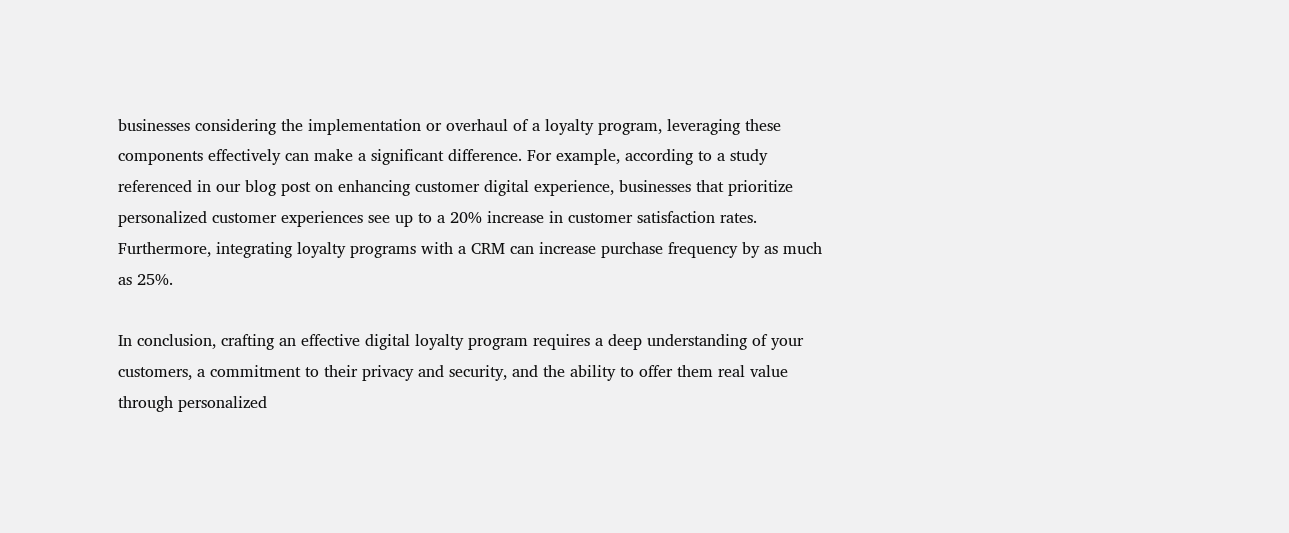businesses considering the implementation or overhaul of a loyalty program, leveraging these components effectively can make a significant difference. For example, according to a study referenced in our blog post on enhancing customer digital experience, businesses that prioritize personalized customer experiences see up to a 20% increase in customer satisfaction rates. Furthermore, integrating loyalty programs with a CRM can increase purchase frequency by as much as 25%.

In conclusion, crafting an effective digital loyalty program requires a deep understanding of your customers, a commitment to their privacy and security, and the ability to offer them real value through personalized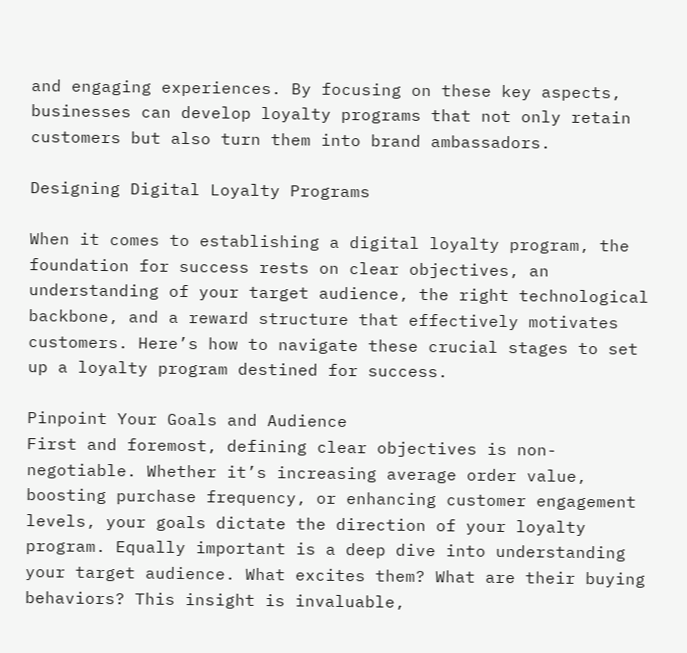and engaging experiences. By focusing on these key aspects, businesses can develop loyalty programs that not only retain customers but also turn them into brand ambassadors.

Designing Digital Loyalty Programs

When it comes to establishing a digital loyalty program, the foundation for success rests on clear objectives, an understanding of your target audience, the right technological backbone, and a reward structure that effectively motivates customers. Here’s how to navigate these crucial stages to set up a loyalty program destined for success.

Pinpoint Your Goals and Audience
First and foremost, defining clear objectives is non-negotiable. Whether it’s increasing average order value, boosting purchase frequency, or enhancing customer engagement levels, your goals dictate the direction of your loyalty program. Equally important is a deep dive into understanding your target audience. What excites them? What are their buying behaviors? This insight is invaluable,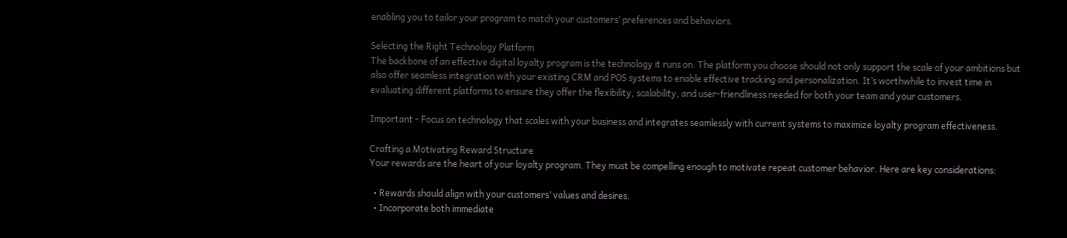enabling you to tailor your program to match your customers’ preferences and behaviors.

Selecting the Right Technology Platform
The backbone of an effective digital loyalty program is the technology it runs on. The platform you choose should not only support the scale of your ambitions but also offer seamless integration with your existing CRM and POS systems to enable effective tracking and personalization. It’s worthwhile to invest time in evaluating different platforms to ensure they offer the flexibility, scalability, and user-friendliness needed for both your team and your customers.

Important - Focus on technology that scales with your business and integrates seamlessly with current systems to maximize loyalty program effectiveness.

Crafting a Motivating Reward Structure
Your rewards are the heart of your loyalty program. They must be compelling enough to motivate repeat customer behavior. Here are key considerations:

  • Rewards should align with your customers’ values and desires.
  • Incorporate both immediate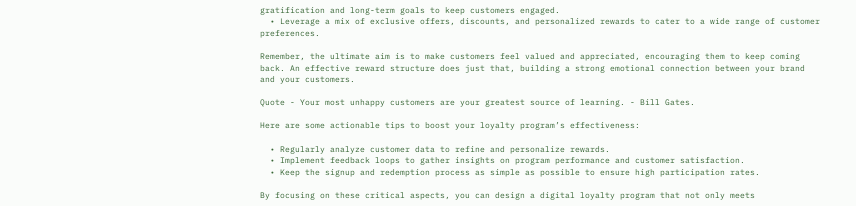gratification and long-term goals to keep customers engaged.
  • Leverage a mix of exclusive offers, discounts, and personalized rewards to cater to a wide range of customer preferences.

Remember, the ultimate aim is to make customers feel valued and appreciated, encouraging them to keep coming back. An effective reward structure does just that, building a strong emotional connection between your brand and your customers.

Quote - Your most unhappy customers are your greatest source of learning. - Bill Gates.

Here are some actionable tips to boost your loyalty program’s effectiveness:

  • Regularly analyze customer data to refine and personalize rewards.
  • Implement feedback loops to gather insights on program performance and customer satisfaction.
  • Keep the signup and redemption process as simple as possible to ensure high participation rates.

By focusing on these critical aspects, you can design a digital loyalty program that not only meets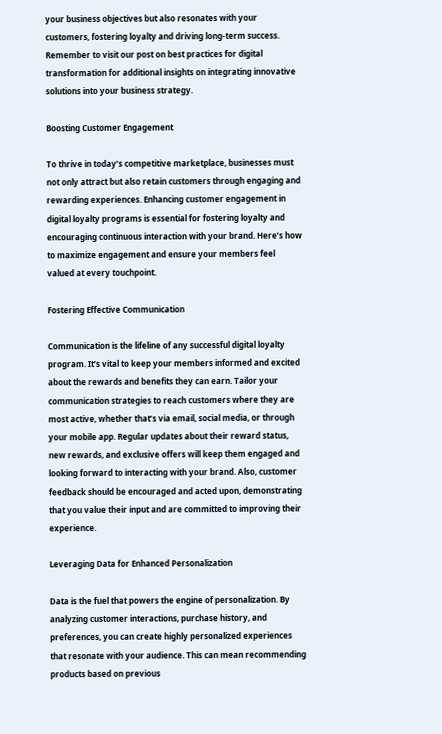your business objectives but also resonates with your customers, fostering loyalty and driving long-term success. Remember to visit our post on best practices for digital transformation for additional insights on integrating innovative solutions into your business strategy.

Boosting Customer Engagement

To thrive in today’s competitive marketplace, businesses must not only attract but also retain customers through engaging and rewarding experiences. Enhancing customer engagement in digital loyalty programs is essential for fostering loyalty and encouraging continuous interaction with your brand. Here’s how to maximize engagement and ensure your members feel valued at every touchpoint.

Fostering Effective Communication

Communication is the lifeline of any successful digital loyalty program. It’s vital to keep your members informed and excited about the rewards and benefits they can earn. Tailor your communication strategies to reach customers where they are most active, whether that’s via email, social media, or through your mobile app. Regular updates about their reward status, new rewards, and exclusive offers will keep them engaged and looking forward to interacting with your brand. Also, customer feedback should be encouraged and acted upon, demonstrating that you value their input and are committed to improving their experience.

Leveraging Data for Enhanced Personalization

Data is the fuel that powers the engine of personalization. By analyzing customer interactions, purchase history, and preferences, you can create highly personalized experiences that resonate with your audience. This can mean recommending products based on previous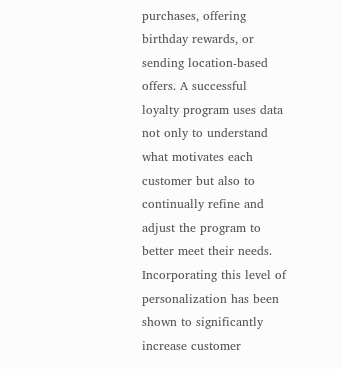purchases, offering birthday rewards, or sending location-based offers. A successful loyalty program uses data not only to understand what motivates each customer but also to continually refine and adjust the program to better meet their needs. Incorporating this level of personalization has been shown to significantly increase customer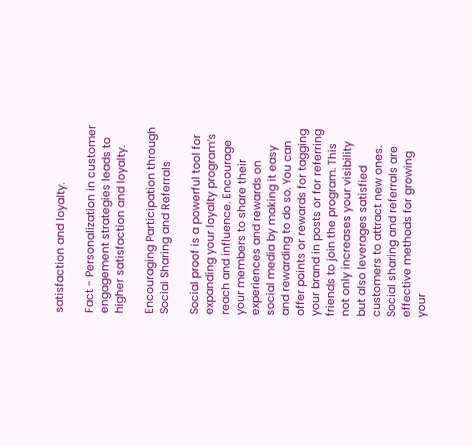satisfaction and loyalty.

Fact - Personalization in customer engagement strategies leads to higher satisfaction and loyalty.

Encouraging Participation through Social Sharing and Referrals

Social proof is a powerful tool for expanding your loyalty program’s reach and influence. Encourage your members to share their experiences and rewards on social media by making it easy and rewarding to do so. You can offer points or rewards for tagging your brand in posts or for referring friends to join the program. This not only increases your visibility but also leverages satisfied customers to attract new ones. Social sharing and referrals are effective methods for growing your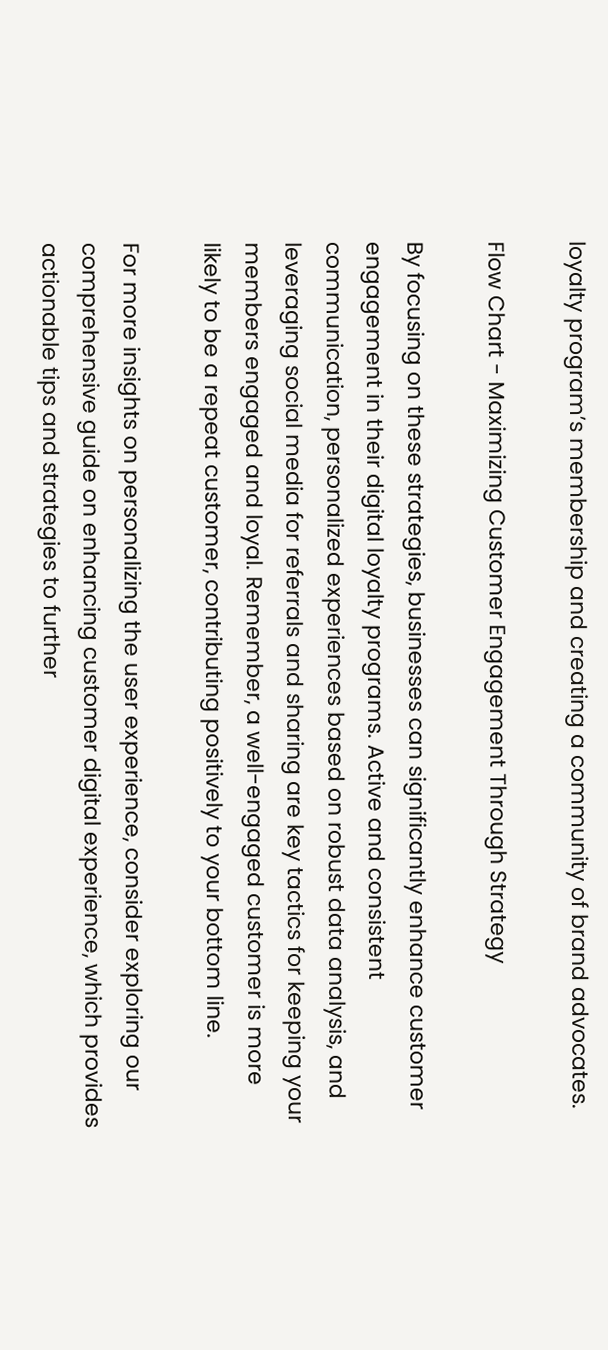loyalty program’s membership and creating a community of brand advocates.

Flow Chart - Maximizing Customer Engagement Through Strategy

By focusing on these strategies, businesses can significantly enhance customer engagement in their digital loyalty programs. Active and consistent communication, personalized experiences based on robust data analysis, and leveraging social media for referrals and sharing are key tactics for keeping your members engaged and loyal. Remember, a well-engaged customer is more likely to be a repeat customer, contributing positively to your bottom line.

For more insights on personalizing the user experience, consider exploring our comprehensive guide on enhancing customer digital experience, which provides actionable tips and strategies to further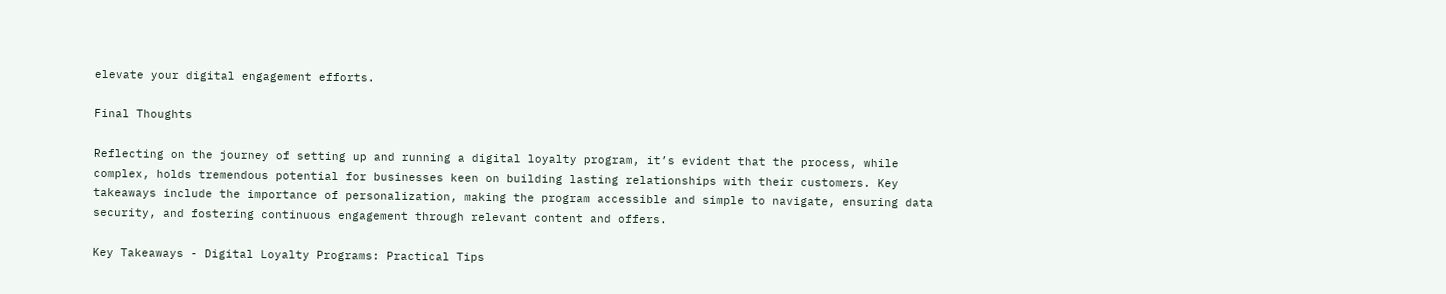elevate your digital engagement efforts.

Final Thoughts

Reflecting on the journey of setting up and running a digital loyalty program, it’s evident that the process, while complex, holds tremendous potential for businesses keen on building lasting relationships with their customers. Key takeaways include the importance of personalization, making the program accessible and simple to navigate, ensuring data security, and fostering continuous engagement through relevant content and offers.

Key Takeaways - Digital Loyalty Programs: Practical Tips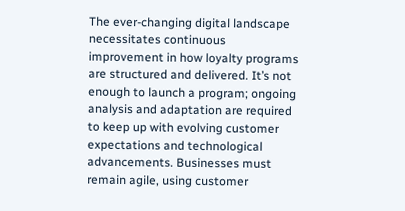The ever-changing digital landscape necessitates continuous improvement in how loyalty programs are structured and delivered. It’s not enough to launch a program; ongoing analysis and adaptation are required to keep up with evolving customer expectations and technological advancements. Businesses must remain agile, using customer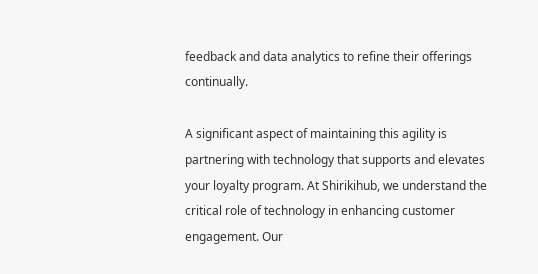feedback and data analytics to refine their offerings continually.

A significant aspect of maintaining this agility is partnering with technology that supports and elevates your loyalty program. At Shirikihub, we understand the critical role of technology in enhancing customer engagement. Our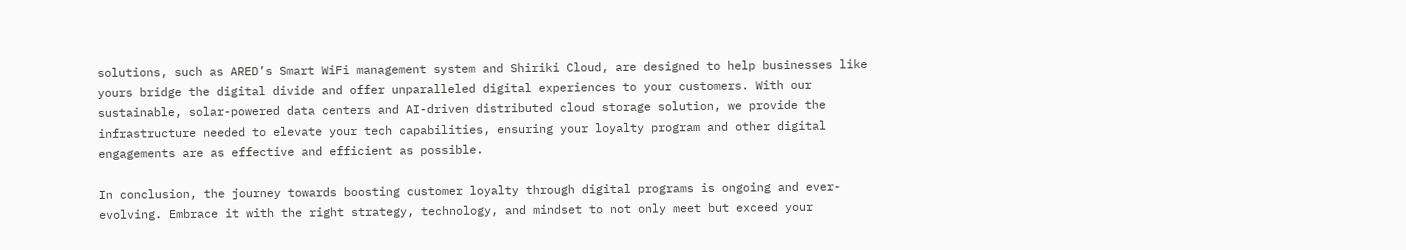solutions, such as ARED’s Smart WiFi management system and Shiriki Cloud, are designed to help businesses like yours bridge the digital divide and offer unparalleled digital experiences to your customers. With our sustainable, solar-powered data centers and AI-driven distributed cloud storage solution, we provide the infrastructure needed to elevate your tech capabilities, ensuring your loyalty program and other digital engagements are as effective and efficient as possible.

In conclusion, the journey towards boosting customer loyalty through digital programs is ongoing and ever-evolving. Embrace it with the right strategy, technology, and mindset to not only meet but exceed your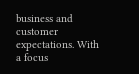business and customer expectations. With a focus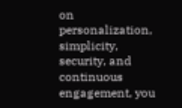on personalization, simplicity, security, and continuous engagement, you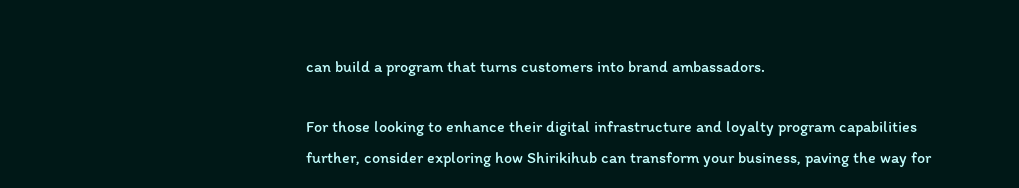can build a program that turns customers into brand ambassadors.

For those looking to enhance their digital infrastructure and loyalty program capabilities further, consider exploring how Shirikihub can transform your business, paving the way for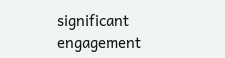significant engagement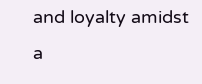and loyalty amidst a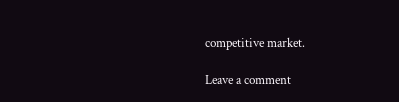competitive market.

Leave a comment